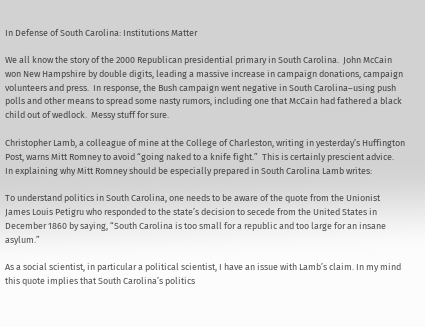In Defense of South Carolina: Institutions Matter

We all know the story of the 2000 Republican presidential primary in South Carolina.  John McCain won New Hampshire by double digits, leading a massive increase in campaign donations, campaign volunteers and press.  In response, the Bush campaign went negative in South Carolina–using push polls and other means to spread some nasty rumors, including one that McCain had fathered a black child out of wedlock.  Messy stuff for sure.

Christopher Lamb, a colleague of mine at the College of Charleston, writing in yesterday’s Huffington Post, warns Mitt Romney to avoid “going naked to a knife fight.”  This is certainly prescient advice.  In explaining why Mitt Romney should be especially prepared in South Carolina Lamb writes:

To understand politics in South Carolina, one needs to be aware of the quote from the Unionist James Louis Petigru who responded to the state’s decision to secede from the United States in December 1860 by saying, “South Carolina is too small for a republic and too large for an insane asylum.”

As a social scientist, in particular a political scientist, I have an issue with Lamb’s claim. In my mind this quote implies that South Carolina’s politics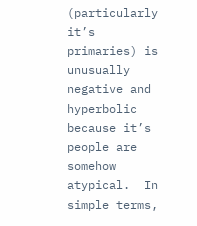(particularly it’s primaries) is unusually negative and hyperbolic because it’s people are somehow atypical.  In simple terms,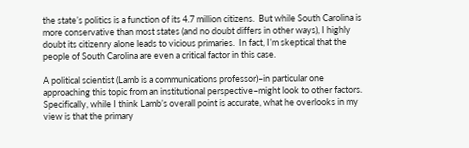the state’s politics is a function of its 4.7 million citizens.  But while South Carolina is more conservative than most states (and no doubt differs in other ways), I highly doubt its citizenry alone leads to vicious primaries.  In fact, I’m skeptical that the people of South Carolina are even a critical factor in this case.

A political scientist (Lamb is a communications professor)–in particular one approaching this topic from an institutional perspective–might look to other factors.  Specifically, while I think Lamb’s overall point is accurate, what he overlooks in my view is that the primary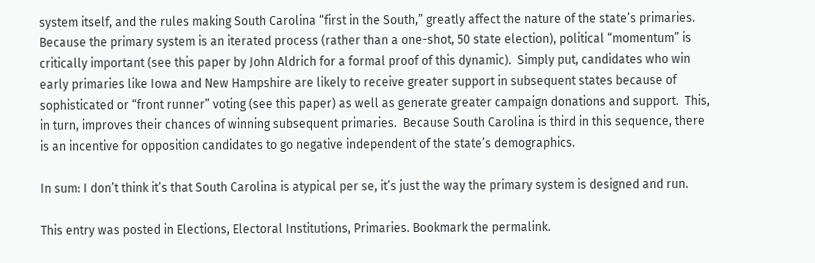system itself, and the rules making South Carolina “first in the South,” greatly affect the nature of the state’s primaries.  Because the primary system is an iterated process (rather than a one-shot, 50 state election), political “momentum” is critically important (see this paper by John Aldrich for a formal proof of this dynamic).  Simply put, candidates who win early primaries like Iowa and New Hampshire are likely to receive greater support in subsequent states because of sophisticated or “front runner” voting (see this paper) as well as generate greater campaign donations and support.  This, in turn, improves their chances of winning subsequent primaries.  Because South Carolina is third in this sequence, there is an incentive for opposition candidates to go negative independent of the state’s demographics.

In sum: I don’t think it’s that South Carolina is atypical per se, it’s just the way the primary system is designed and run.

This entry was posted in Elections, Electoral Institutions, Primaries. Bookmark the permalink.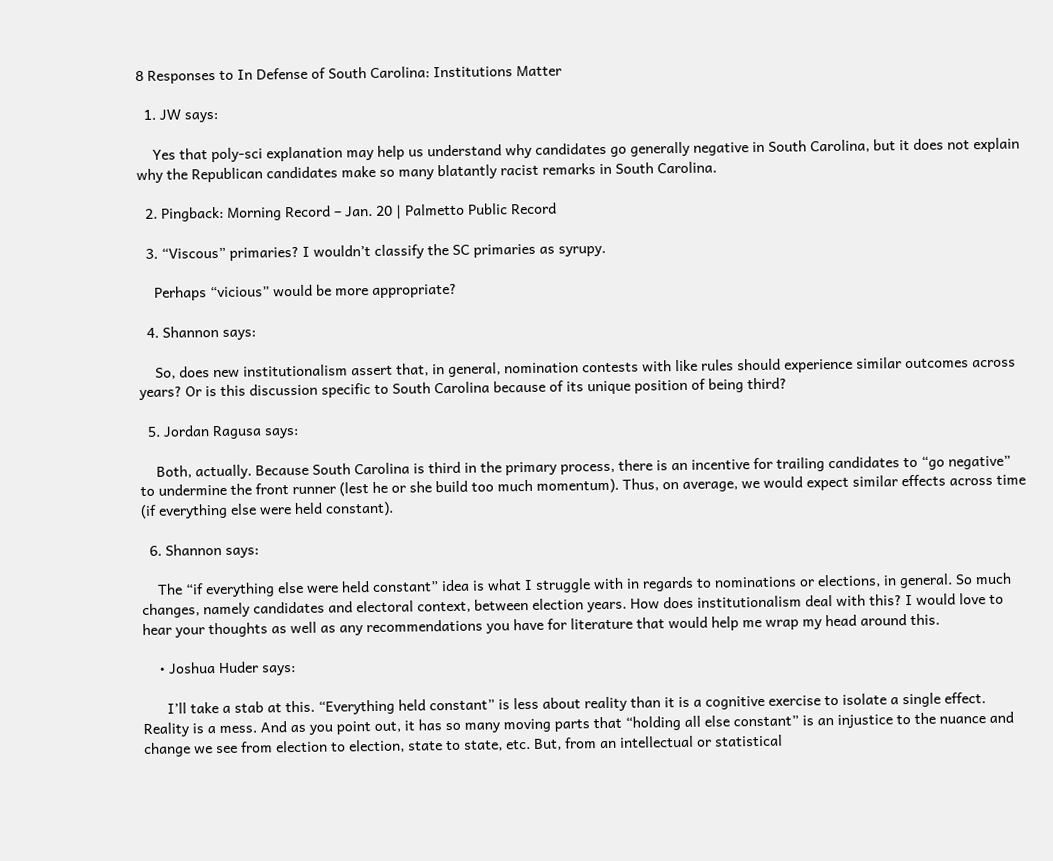8 Responses to In Defense of South Carolina: Institutions Matter

  1. JW says:

    Yes that poly-sci explanation may help us understand why candidates go generally negative in South Carolina, but it does not explain why the Republican candidates make so many blatantly racist remarks in South Carolina.

  2. Pingback: Morning Record – Jan. 20 | Palmetto Public Record

  3. “Viscous” primaries? I wouldn’t classify the SC primaries as syrupy.

    Perhaps “vicious” would be more appropriate?

  4. Shannon says:

    So, does new institutionalism assert that, in general, nomination contests with like rules should experience similar outcomes across years? Or is this discussion specific to South Carolina because of its unique position of being third?

  5. Jordan Ragusa says:

    Both, actually. Because South Carolina is third in the primary process, there is an incentive for trailing candidates to “go negative” to undermine the front runner (lest he or she build too much momentum). Thus, on average, we would expect similar effects across time (if everything else were held constant).

  6. Shannon says:

    The “if everything else were held constant” idea is what I struggle with in regards to nominations or elections, in general. So much changes, namely candidates and electoral context, between election years. How does institutionalism deal with this? I would love to hear your thoughts as well as any recommendations you have for literature that would help me wrap my head around this.

    • Joshua Huder says:

      I’ll take a stab at this. “Everything held constant” is less about reality than it is a cognitive exercise to isolate a single effect. Reality is a mess. And as you point out, it has so many moving parts that “holding all else constant” is an injustice to the nuance and change we see from election to election, state to state, etc. But, from an intellectual or statistical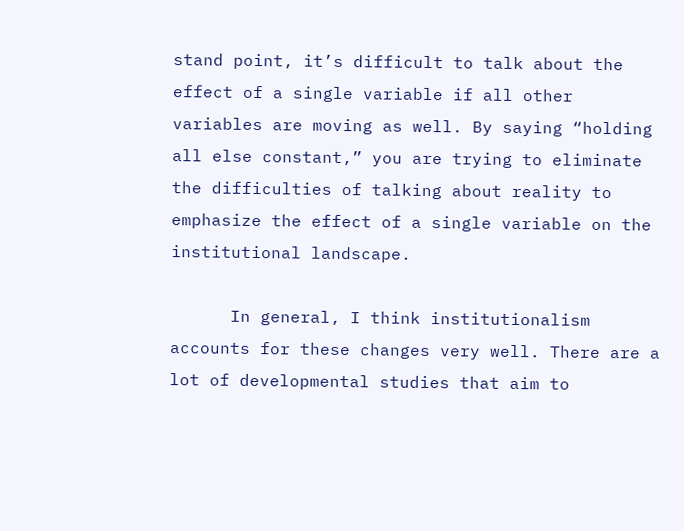stand point, it’s difficult to talk about the effect of a single variable if all other variables are moving as well. By saying “holding all else constant,” you are trying to eliminate the difficulties of talking about reality to emphasize the effect of a single variable on the institutional landscape.

      In general, I think institutionalism accounts for these changes very well. There are a lot of developmental studies that aim to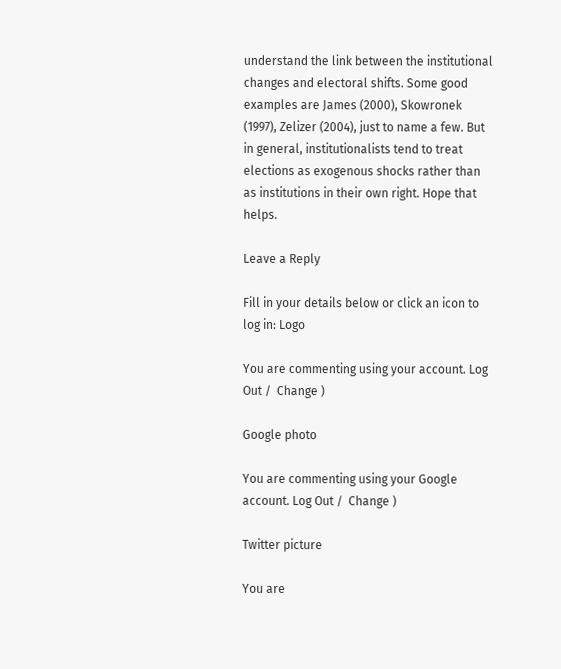understand the link between the institutional changes and electoral shifts. Some good examples are James (2000), Skowronek (1997), Zelizer (2004), just to name a few. But in general, institutionalists tend to treat elections as exogenous shocks rather than as institutions in their own right. Hope that helps.

Leave a Reply

Fill in your details below or click an icon to log in: Logo

You are commenting using your account. Log Out /  Change )

Google photo

You are commenting using your Google account. Log Out /  Change )

Twitter picture

You are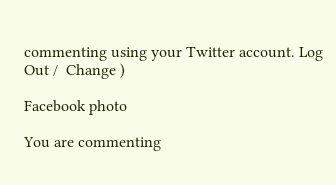commenting using your Twitter account. Log Out /  Change )

Facebook photo

You are commenting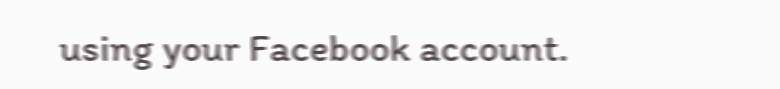using your Facebook account.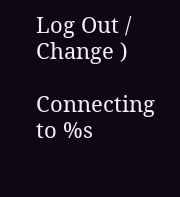Log Out /  Change )

Connecting to %s